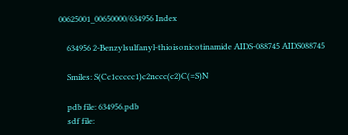00625001_00650000/634956 Index

    634956 2-Benzylsulfanyl-thioisonicotinamide AIDS-088745 AIDS088745

    Smiles: S(Cc1ccccc1)c2nccc(c2)C(=S)N

    pdb file: 634956.pdb
    sdf file: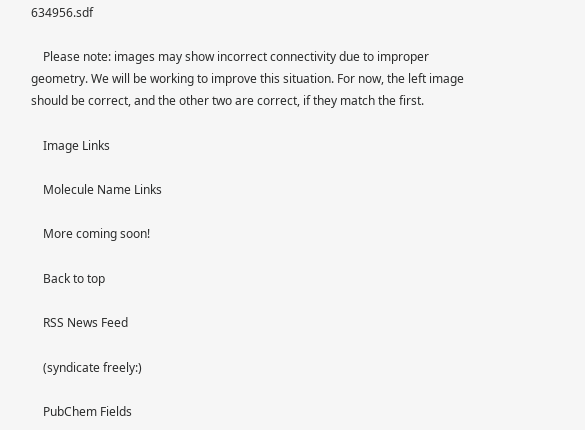634956.sdf

    Please note: images may show incorrect connectivity due to improper geometry. We will be working to improve this situation. For now, the left image should be correct, and the other two are correct, if they match the first.

    Image Links

    Molecule Name Links

    More coming soon!

    Back to top

    RSS News Feed

    (syndicate freely:)

    PubChem Fields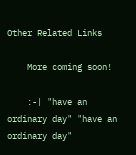Other Related Links

    More coming soon!

    :-| "have an ordinary day" "have an ordinary day"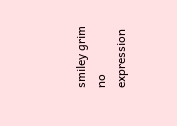smiley grim no expression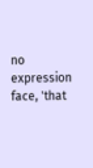no expression face, 'that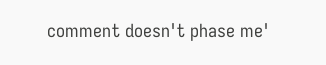comment doesn't phase me'